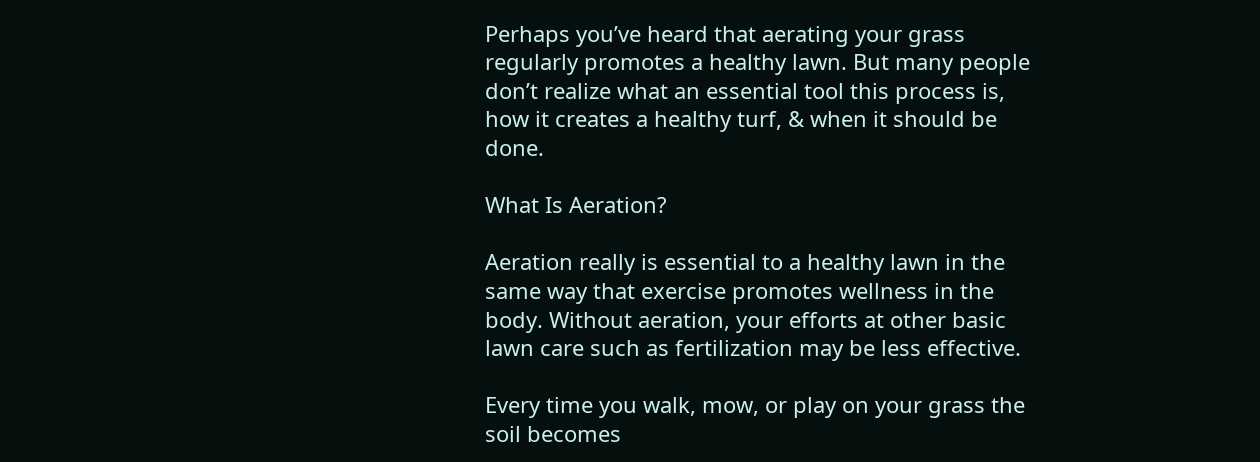Perhaps you’ve heard that aerating your grass regularly promotes a healthy lawn. But many people don’t realize what an essential tool this process is, how it creates a healthy turf, & when it should be done.

What Is Aeration?

Aeration really is essential to a healthy lawn in the same way that exercise promotes wellness in the body. Without aeration, your efforts at other basic lawn care such as fertilization may be less effective.

Every time you walk, mow, or play on your grass the soil becomes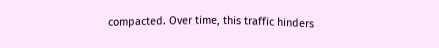compacted. Over time, this traffic hinders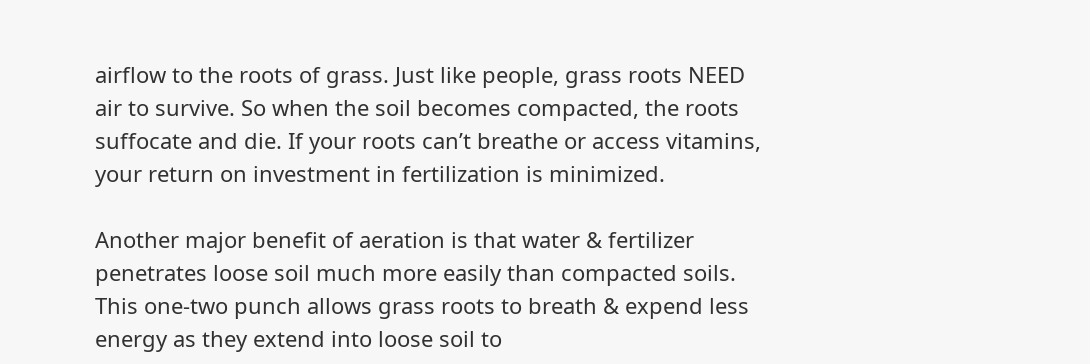airflow to the roots of grass. Just like people, grass roots NEED air to survive. So when the soil becomes compacted, the roots suffocate and die. If your roots can’t breathe or access vitamins, your return on investment in fertilization is minimized.

Another major benefit of aeration is that water & fertilizer penetrates loose soil much more easily than compacted soils. This one-two punch allows grass roots to breath & expend less energy as they extend into loose soil to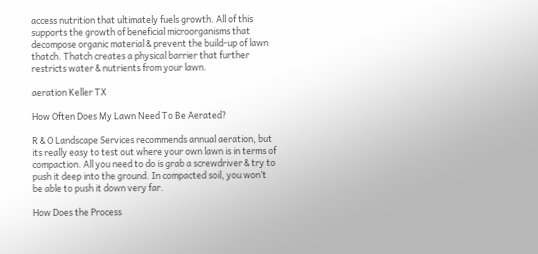access nutrition that ultimately fuels growth. All of this supports the growth of beneficial microorganisms that decompose organic material & prevent the build-up of lawn thatch. Thatch creates a physical barrier that further restricts water & nutrients from your lawn.

aeration Keller TX

How Often Does My Lawn Need To Be Aerated?

R & O Landscape Services recommends annual aeration, but its really easy to test out where your own lawn is in terms of compaction. All you need to do is grab a screwdriver & try to push it deep into the ground. In compacted soil, you won’t be able to push it down very far.

How Does the Process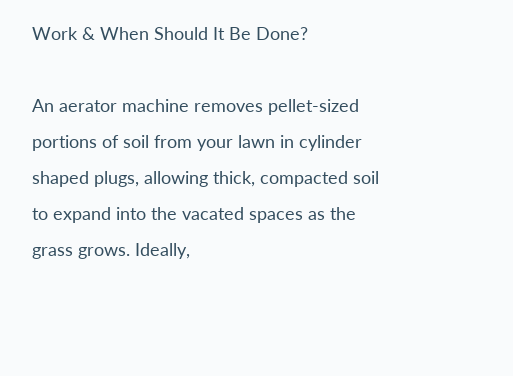Work & When Should It Be Done?

An aerator machine removes pellet-sized portions of soil from your lawn in cylinder shaped plugs, allowing thick, compacted soil to expand into the vacated spaces as the grass grows. Ideally,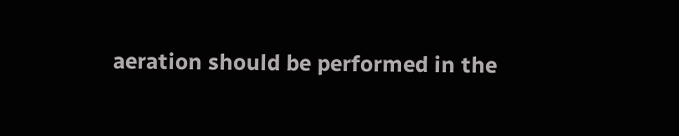aeration should be performed in the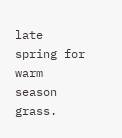late spring for warm season grass.